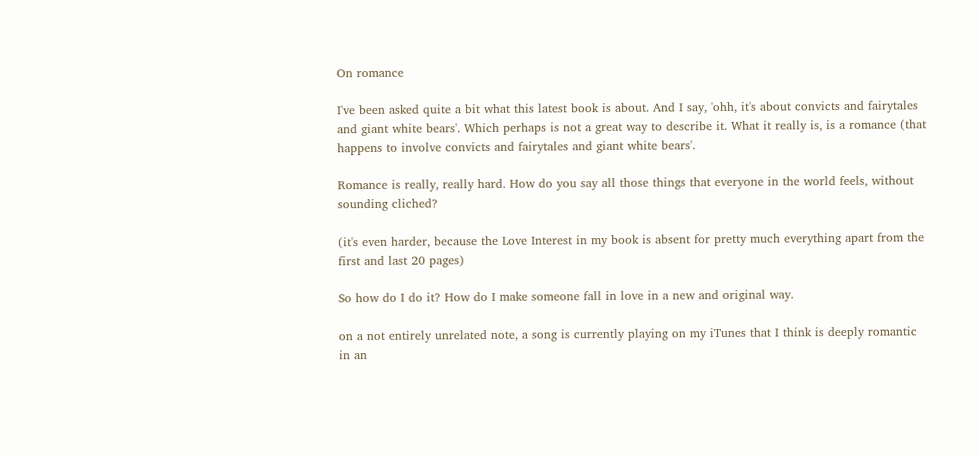On romance

I've been asked quite a bit what this latest book is about. And I say, 'ohh, it's about convicts and fairytales and giant white bears'. Which perhaps is not a great way to describe it. What it really is, is a romance (that happens to involve convicts and fairytales and giant white bears'.

Romance is really, really hard. How do you say all those things that everyone in the world feels, without sounding cliched?

(it's even harder, because the Love Interest in my book is absent for pretty much everything apart from the first and last 20 pages)

So how do I do it? How do I make someone fall in love in a new and original way.

on a not entirely unrelated note, a song is currently playing on my iTunes that I think is deeply romantic in an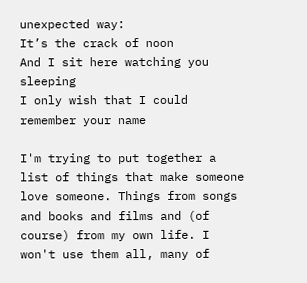unexpected way:
It’s the crack of noon
And I sit here watching you sleeping
I only wish that I could remember your name

I'm trying to put together a list of things that make someone love someone. Things from songs and books and films and (of course) from my own life. I won't use them all, many of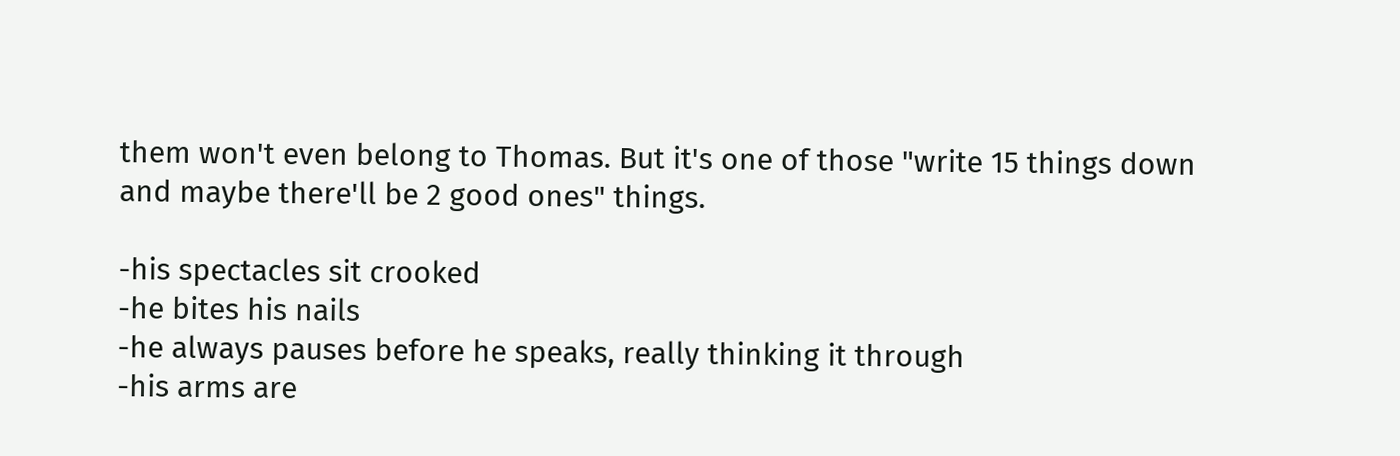them won't even belong to Thomas. But it's one of those "write 15 things down and maybe there'll be 2 good ones" things.

-his spectacles sit crooked
-he bites his nails
-he always pauses before he speaks, really thinking it through
-his arms are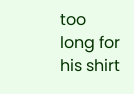too long for his shirt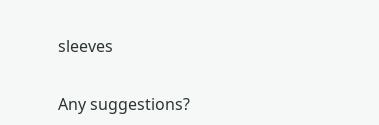sleeves

Any suggestions?